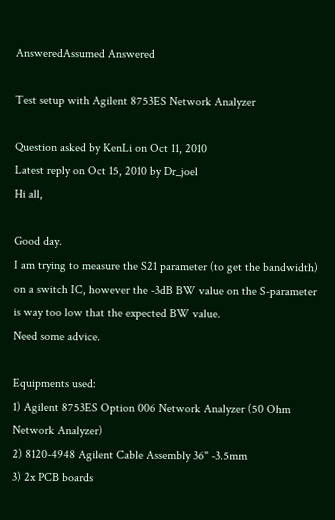AnsweredAssumed Answered

Test setup with Agilent 8753ES Network Analyzer

Question asked by KenLi on Oct 11, 2010
Latest reply on Oct 15, 2010 by Dr_joel
Hi all,

Good day.
I am trying to measure the S21 parameter (to get the bandwidth) on a switch IC, however the -3dB BW value on the S-parameter is way too low that the expected BW value.
Need some advice.

Equipments used:
1) Agilent 8753ES Option 006 Network Analyzer (50 Ohm Network Analyzer)
2) 8120-4948 Agilent Cable Assembly 36" -3.5mm
3) 2x PCB boards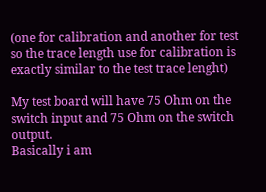(one for calibration and another for test so the trace length use for calibration is exactly similar to the test trace lenght)

My test board will have 75 Ohm on the switch input and 75 Ohm on the switch output.
Basically i am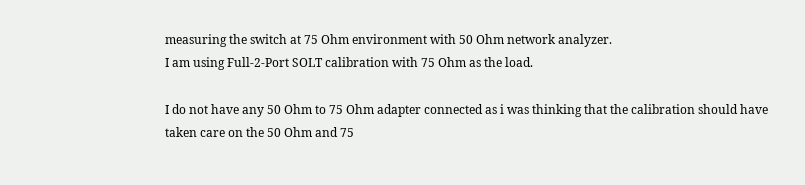measuring the switch at 75 Ohm environment with 50 Ohm network analyzer.
I am using Full-2-Port SOLT calibration with 75 Ohm as the load.

I do not have any 50 Ohm to 75 Ohm adapter connected as i was thinking that the calibration should have taken care on the 50 Ohm and 75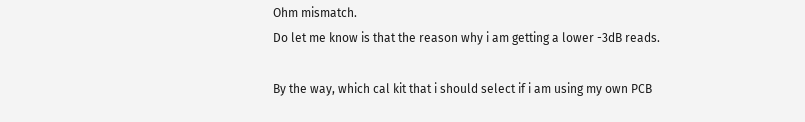Ohm mismatch.
Do let me know is that the reason why i am getting a lower -3dB reads.

By the way, which cal kit that i should select if i am using my own PCB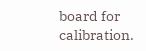board for calibration.